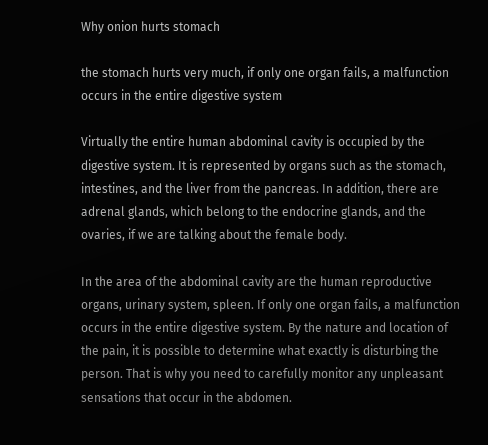Why onion hurts stomach

the stomach hurts very much, if only one organ fails, a malfunction occurs in the entire digestive system

Virtually the entire human abdominal cavity is occupied by the digestive system. It is represented by organs such as the stomach, intestines, and the liver from the pancreas. In addition, there are adrenal glands, which belong to the endocrine glands, and the ovaries, if we are talking about the female body.

In the area of the abdominal cavity are the human reproductive organs, urinary system, spleen. If only one organ fails, a malfunction occurs in the entire digestive system. By the nature and location of the pain, it is possible to determine what exactly is disturbing the person. That is why you need to carefully monitor any unpleasant sensations that occur in the abdomen.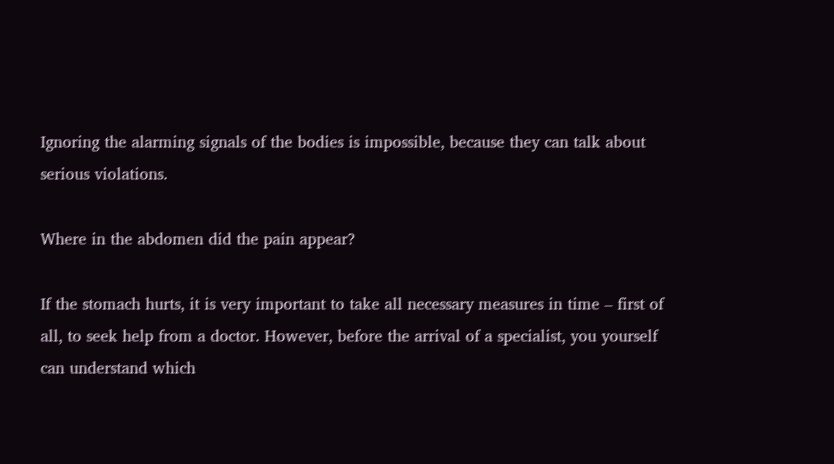Ignoring the alarming signals of the bodies is impossible, because they can talk about serious violations.

Where in the abdomen did the pain appear?

If the stomach hurts, it is very important to take all necessary measures in time – first of all, to seek help from a doctor. However, before the arrival of a specialist, you yourself can understand which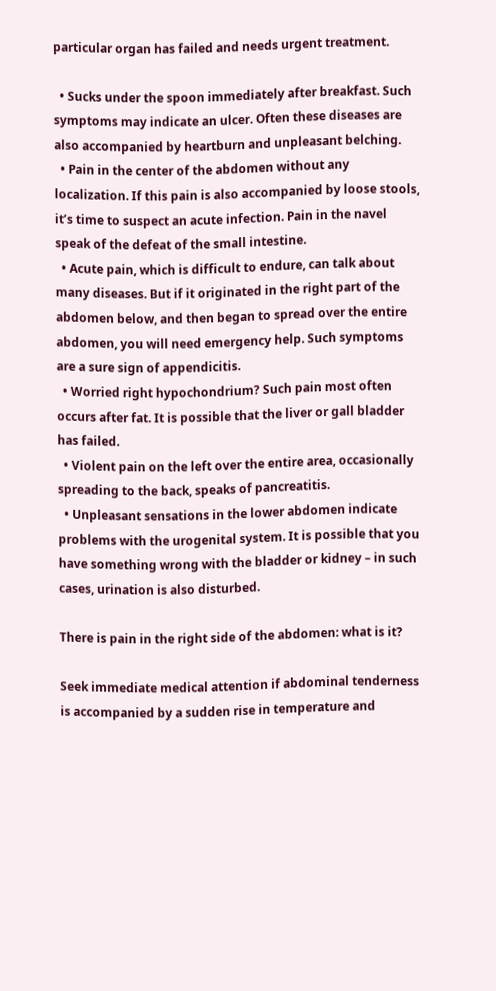particular organ has failed and needs urgent treatment.

  • Sucks under the spoon immediately after breakfast. Such symptoms may indicate an ulcer. Often these diseases are also accompanied by heartburn and unpleasant belching.
  • Pain in the center of the abdomen without any localization. If this pain is also accompanied by loose stools, it’s time to suspect an acute infection. Pain in the navel speak of the defeat of the small intestine.
  • Acute pain, which is difficult to endure, can talk about many diseases. But if it originated in the right part of the abdomen below, and then began to spread over the entire abdomen, you will need emergency help. Such symptoms are a sure sign of appendicitis.
  • Worried right hypochondrium? Such pain most often occurs after fat. It is possible that the liver or gall bladder has failed.
  • Violent pain on the left over the entire area, occasionally spreading to the back, speaks of pancreatitis.
  • Unpleasant sensations in the lower abdomen indicate problems with the urogenital system. It is possible that you have something wrong with the bladder or kidney – in such cases, urination is also disturbed.

There is pain in the right side of the abdomen: what is it?

Seek immediate medical attention if abdominal tenderness is accompanied by a sudden rise in temperature and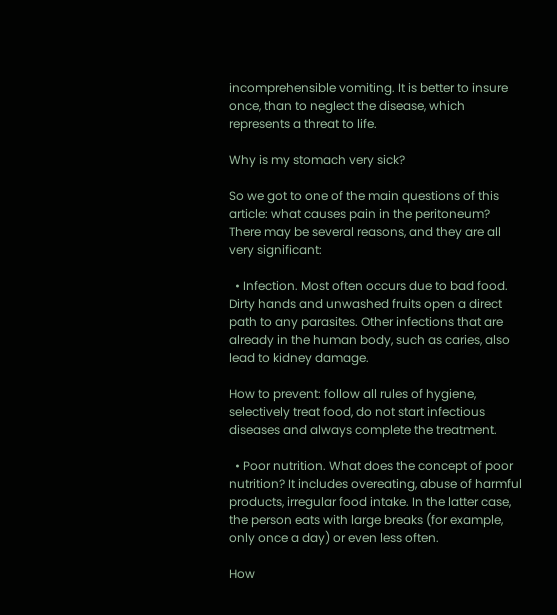incomprehensible vomiting. It is better to insure once, than to neglect the disease, which represents a threat to life.

Why is my stomach very sick?

So we got to one of the main questions of this article: what causes pain in the peritoneum? There may be several reasons, and they are all very significant:

  • Infection. Most often occurs due to bad food. Dirty hands and unwashed fruits open a direct path to any parasites. Other infections that are already in the human body, such as caries, also lead to kidney damage.

How to prevent: follow all rules of hygiene, selectively treat food, do not start infectious diseases and always complete the treatment.

  • Poor nutrition. What does the concept of poor nutrition? It includes overeating, abuse of harmful products, irregular food intake. In the latter case, the person eats with large breaks (for example, only once a day) or even less often.

How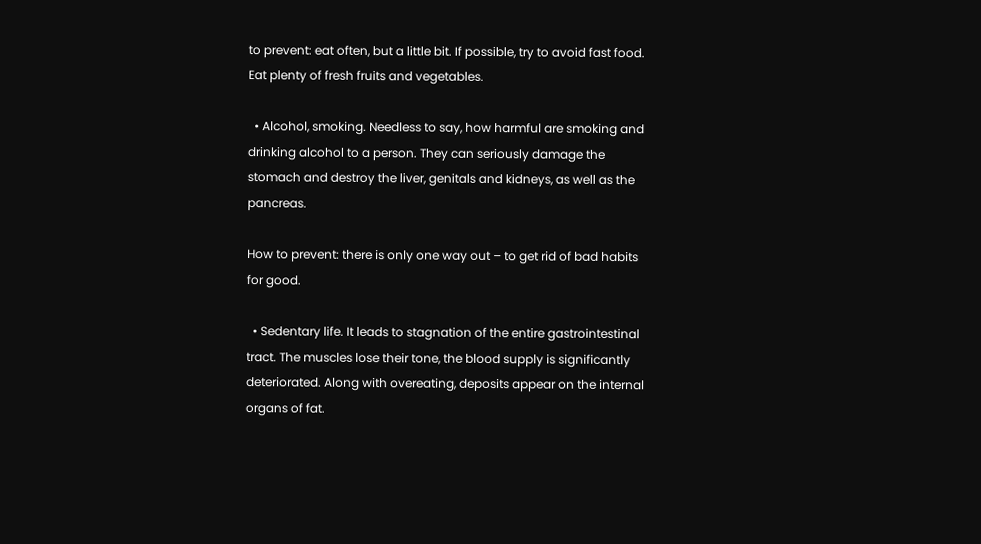to prevent: eat often, but a little bit. If possible, try to avoid fast food. Eat plenty of fresh fruits and vegetables.

  • Alcohol, smoking. Needless to say, how harmful are smoking and drinking alcohol to a person. They can seriously damage the stomach and destroy the liver, genitals and kidneys, as well as the pancreas.

How to prevent: there is only one way out – to get rid of bad habits for good.

  • Sedentary life. It leads to stagnation of the entire gastrointestinal tract. The muscles lose their tone, the blood supply is significantly deteriorated. Along with overeating, deposits appear on the internal organs of fat.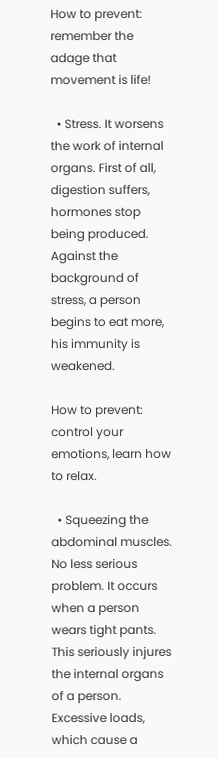How to prevent: remember the adage that movement is life!

  • Stress. It worsens the work of internal organs. First of all, digestion suffers, hormones stop being produced. Against the background of stress, a person begins to eat more, his immunity is weakened.

How to prevent: control your emotions, learn how to relax.

  • Squeezing the abdominal muscles. No less serious problem. It occurs when a person wears tight pants. This seriously injures the internal organs of a person. Excessive loads, which cause a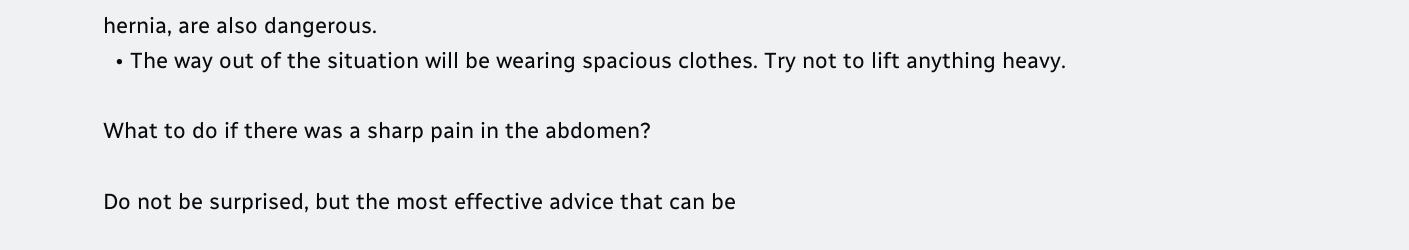hernia, are also dangerous.
  • The way out of the situation will be wearing spacious clothes. Try not to lift anything heavy.

What to do if there was a sharp pain in the abdomen?

Do not be surprised, but the most effective advice that can be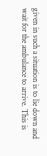given in such a situation is to lie down and wait for the ambulance to arrive. This is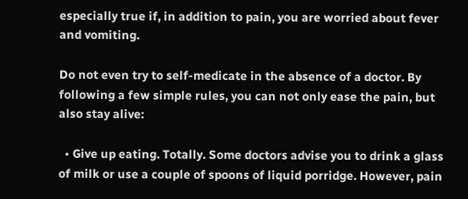especially true if, in addition to pain, you are worried about fever and vomiting.

Do not even try to self-medicate in the absence of a doctor. By following a few simple rules, you can not only ease the pain, but also stay alive:

  • Give up eating. Totally. Some doctors advise you to drink a glass of milk or use a couple of spoons of liquid porridge. However, pain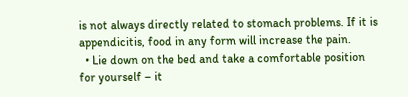is not always directly related to stomach problems. If it is appendicitis, food in any form will increase the pain.
  • Lie down on the bed and take a comfortable position for yourself – it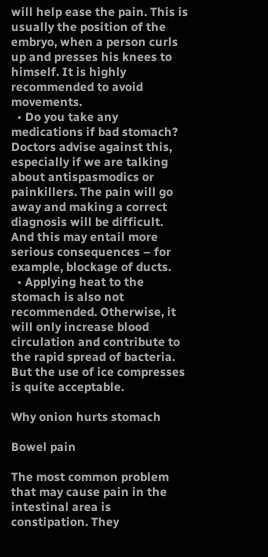will help ease the pain. This is usually the position of the embryo, when a person curls up and presses his knees to himself. It is highly recommended to avoid movements.
  • Do you take any medications if bad stomach? Doctors advise against this, especially if we are talking about antispasmodics or painkillers. The pain will go away and making a correct diagnosis will be difficult. And this may entail more serious consequences – for example, blockage of ducts.
  • Applying heat to the stomach is also not recommended. Otherwise, it will only increase blood circulation and contribute to the rapid spread of bacteria. But the use of ice compresses is quite acceptable.

Why onion hurts stomach

Bowel pain

The most common problem that may cause pain in the intestinal area is constipation. They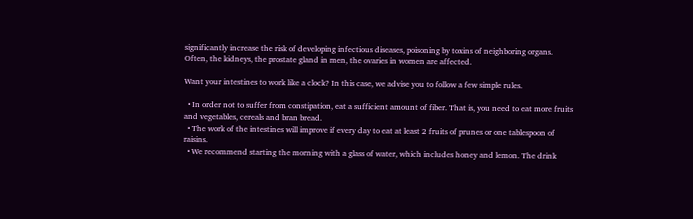significantly increase the risk of developing infectious diseases, poisoning by toxins of neighboring organs. Often, the kidneys, the prostate gland in men, the ovaries in women are affected.

Want your intestines to work like a clock? In this case, we advise you to follow a few simple rules.

  • In order not to suffer from constipation, eat a sufficient amount of fiber. That is, you need to eat more fruits and vegetables, cereals and bran bread.
  • The work of the intestines will improve if every day to eat at least 2 fruits of prunes or one tablespoon of raisins.
  • We recommend starting the morning with a glass of water, which includes honey and lemon. The drink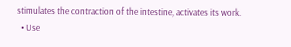stimulates the contraction of the intestine, activates its work.
  • Use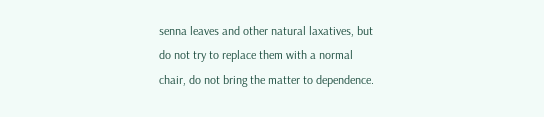senna leaves and other natural laxatives, but do not try to replace them with a normal chair, do not bring the matter to dependence.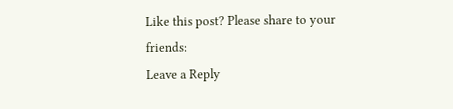Like this post? Please share to your friends:
Leave a Reply